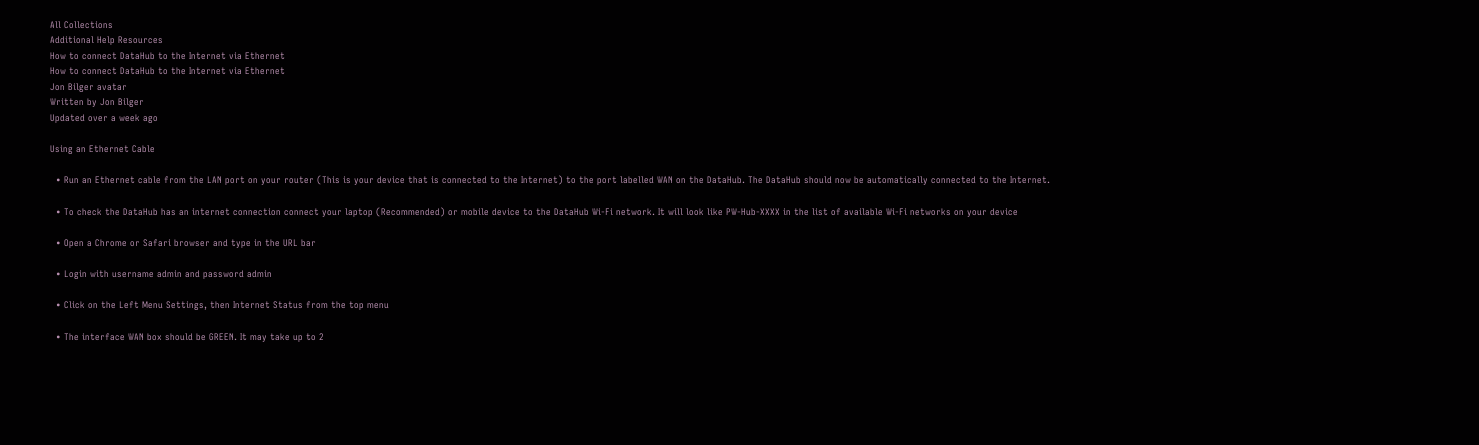All Collections
Additional Help Resources
How to connect DataHub to the Internet via Ethernet
How to connect DataHub to the Internet via Ethernet
Jon Bilger avatar
Written by Jon Bilger
Updated over a week ago

Using an Ethernet Cable

  • Run an Ethernet cable from the LAN port on your router (This is your device that is connected to the Internet) to the port labelled WAN on the DataHub. The DataHub should now be automatically connected to the Internet.

  • To check the DataHub has an internet connection connect your laptop (Recommended) or mobile device to the DataHub Wi-Fi network. It will look like PW-Hub-XXXX in the list of available Wi-Fi networks on your device

  • Open a Chrome or Safari browser and type in the URL bar

  • Login with username admin and password admin

  • Click on the Left Menu Settings, then Internet Status from the top menu

  • The interface WAN box should be GREEN. It may take up to 2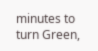minutes to turn Green,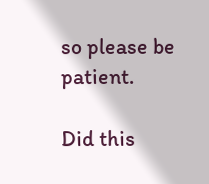so please be patient.

Did this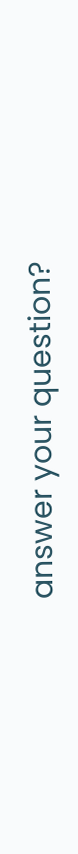answer your question?